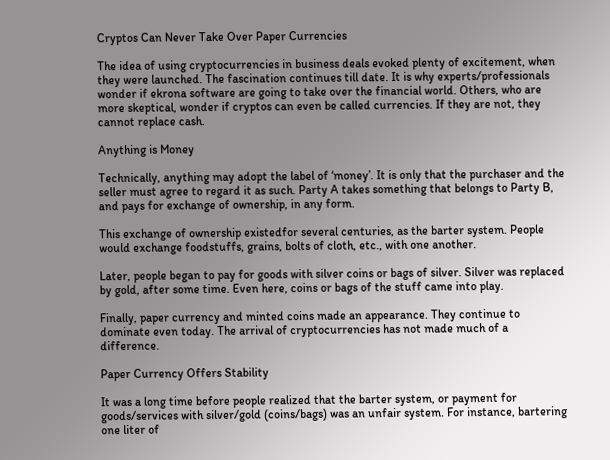Cryptos Can Never Take Over Paper Currencies

The idea of using cryptocurrencies in business deals evoked plenty of excitement, when they were launched. The fascination continues till date. It is why experts/professionals wonder if ekrona software are going to take over the financial world. Others, who are more skeptical, wonder if cryptos can even be called currencies. If they are not, they cannot replace cash.

Anything is Money

Technically, anything may adopt the label of ‘money’. It is only that the purchaser and the seller must agree to regard it as such. Party A takes something that belongs to Party B, and pays for exchange of ownership, in any form.

This exchange of ownership existedfor several centuries, as the barter system. People would exchange foodstuffs, grains, bolts of cloth, etc., with one another.

Later, people began to pay for goods with silver coins or bags of silver. Silver was replaced by gold, after some time. Even here, coins or bags of the stuff came into play.

Finally, paper currency and minted coins made an appearance. They continue to dominate even today. The arrival of cryptocurrencies has not made much of a difference.

Paper Currency Offers Stability

It was a long time before people realized that the barter system, or payment for goods/services with silver/gold (coins/bags) was an unfair system. For instance, bartering one liter of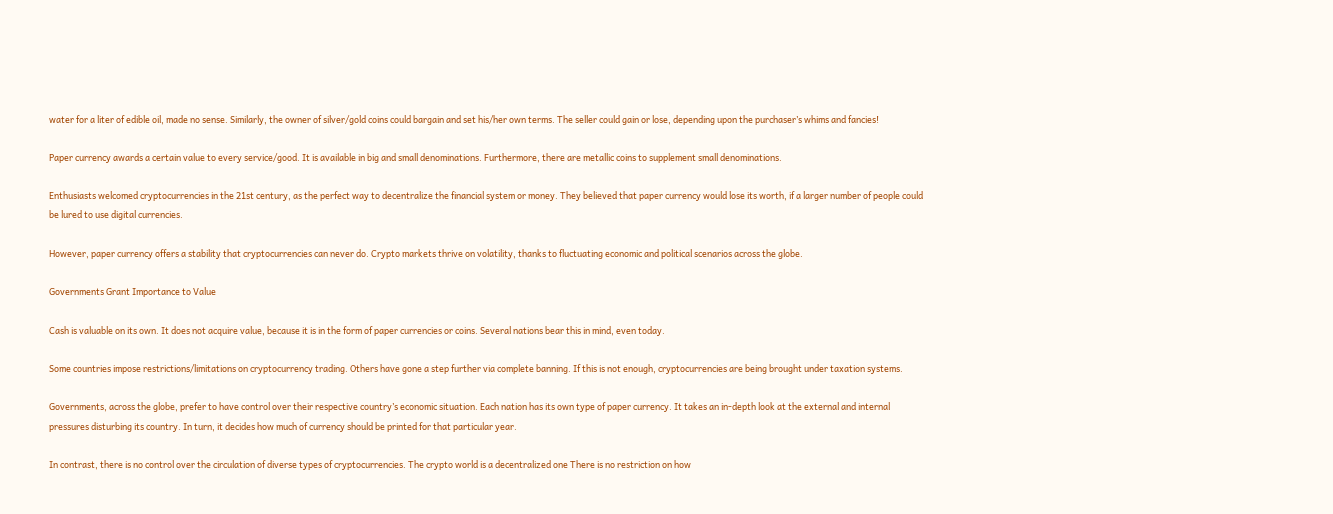water for a liter of edible oil, made no sense. Similarly, the owner of silver/gold coins could bargain and set his/her own terms. The seller could gain or lose, depending upon the purchaser’s whims and fancies!

Paper currency awards a certain value to every service/good. It is available in big and small denominations. Furthermore, there are metallic coins to supplement small denominations.

Enthusiasts welcomed cryptocurrencies in the 21st century, as the perfect way to decentralize the financial system or money. They believed that paper currency would lose its worth, if a larger number of people could be lured to use digital currencies.

However, paper currency offers a stability that cryptocurrencies can never do. Crypto markets thrive on volatility, thanks to fluctuating economic and political scenarios across the globe.

Governments Grant Importance to Value

Cash is valuable on its own. It does not acquire value, because it is in the form of paper currencies or coins. Several nations bear this in mind, even today.

Some countries impose restrictions/limitations on cryptocurrency trading. Others have gone a step further via complete banning. If this is not enough, cryptocurrencies are being brought under taxation systems.

Governments, across the globe, prefer to have control over their respective country’s economic situation. Each nation has its own type of paper currency. It takes an in-depth look at the external and internal pressures disturbing its country. In turn, it decides how much of currency should be printed for that particular year.

In contrast, there is no control over the circulation of diverse types of cryptocurrencies. The crypto world is a decentralized one There is no restriction on how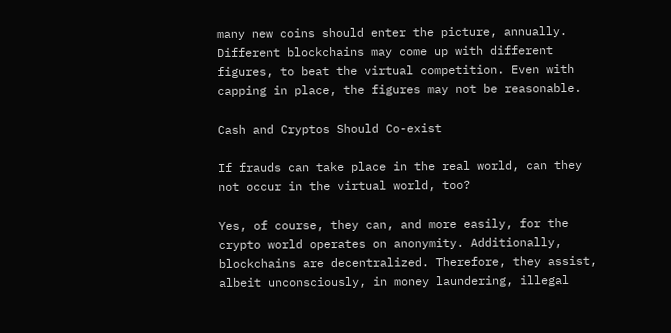many new coins should enter the picture, annually. Different blockchains may come up with different figures, to beat the virtual competition. Even with capping in place, the figures may not be reasonable.

Cash and Cryptos Should Co-exist

If frauds can take place in the real world, can they not occur in the virtual world, too?

Yes, of course, they can, and more easily, for the crypto world operates on anonymity. Additionally, blockchains are decentralized. Therefore, they assist, albeit unconsciously, in money laundering, illegal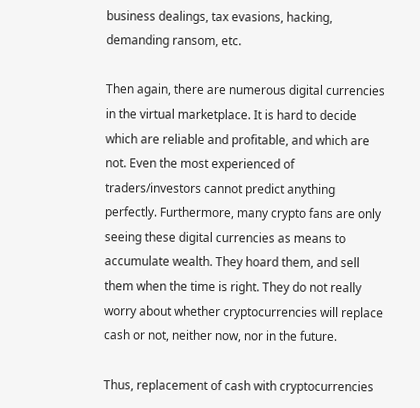business dealings, tax evasions, hacking, demanding ransom, etc.

Then again, there are numerous digital currencies in the virtual marketplace. It is hard to decide which are reliable and profitable, and which are not. Even the most experienced of traders/investors cannot predict anything perfectly. Furthermore, many crypto fans are only seeing these digital currencies as means to accumulate wealth. They hoard them, and sell them when the time is right. They do not really worry about whether cryptocurrencies will replace cash or not, neither now, nor in the future.

Thus, replacement of cash with cryptocurrencies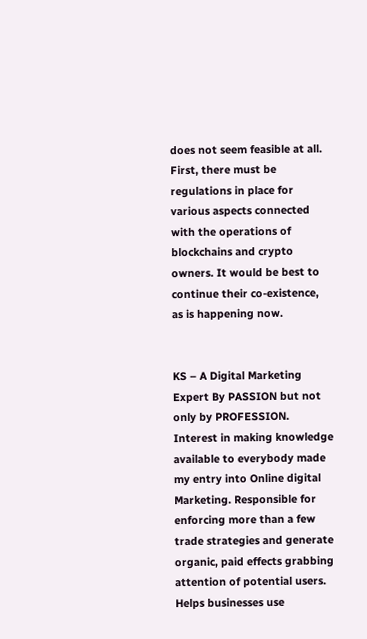does not seem feasible at all. First, there must be regulations in place for various aspects connected with the operations of blockchains and crypto owners. It would be best to continue their co-existence, as is happening now.


KS – A Digital Marketing Expert By PASSION but not only by PROFESSION. Interest in making knowledge available to everybody made my entry into Online digital Marketing. Responsible for enforcing more than a few trade strategies and generate organic, paid effects grabbing attention of potential users. Helps businesses use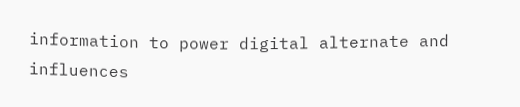information to power digital alternate and influences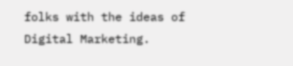folks with the ideas of Digital Marketing.